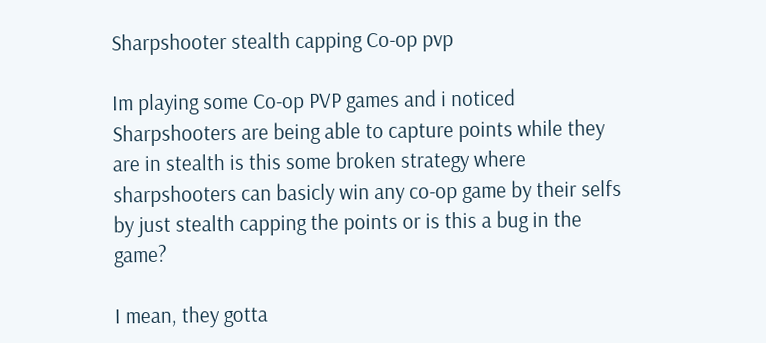Sharpshooter stealth capping Co-op pvp

Im playing some Co-op PVP games and i noticed Sharpshooters are being able to capture points while they are in stealth is this some broken strategy where sharpshooters can basicly win any co-op game by their selfs by just stealth capping the points or is this a bug in the game?

I mean, they gotta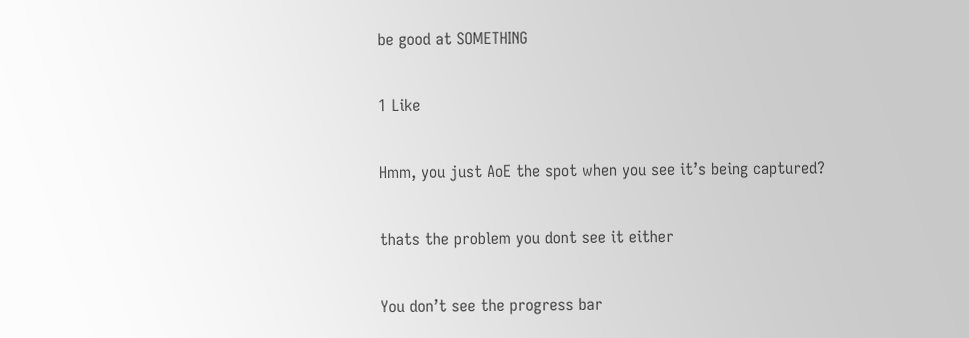be good at SOMETHING

1 Like

Hmm, you just AoE the spot when you see it’s being captured?

thats the problem you dont see it either

You don’t see the progress bar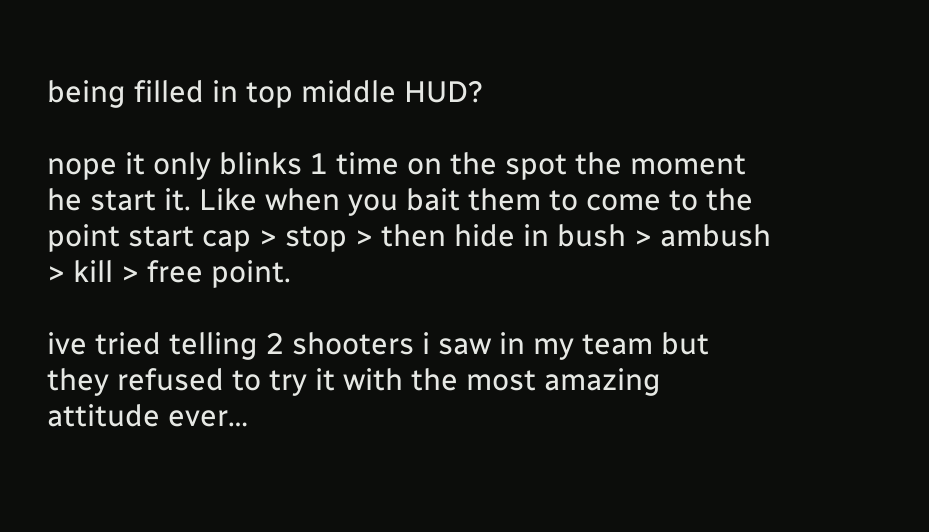being filled in top middle HUD?

nope it only blinks 1 time on the spot the moment he start it. Like when you bait them to come to the point start cap > stop > then hide in bush > ambush > kill > free point.

ive tried telling 2 shooters i saw in my team but they refused to try it with the most amazing attitude ever…